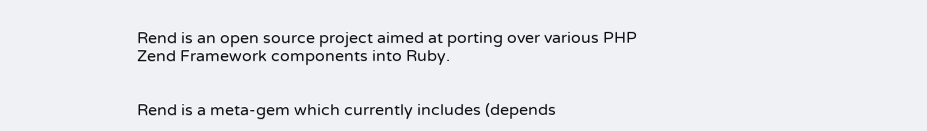Rend is an open source project aimed at porting over various PHP Zend Framework components into Ruby.


Rend is a meta-gem which currently includes (depends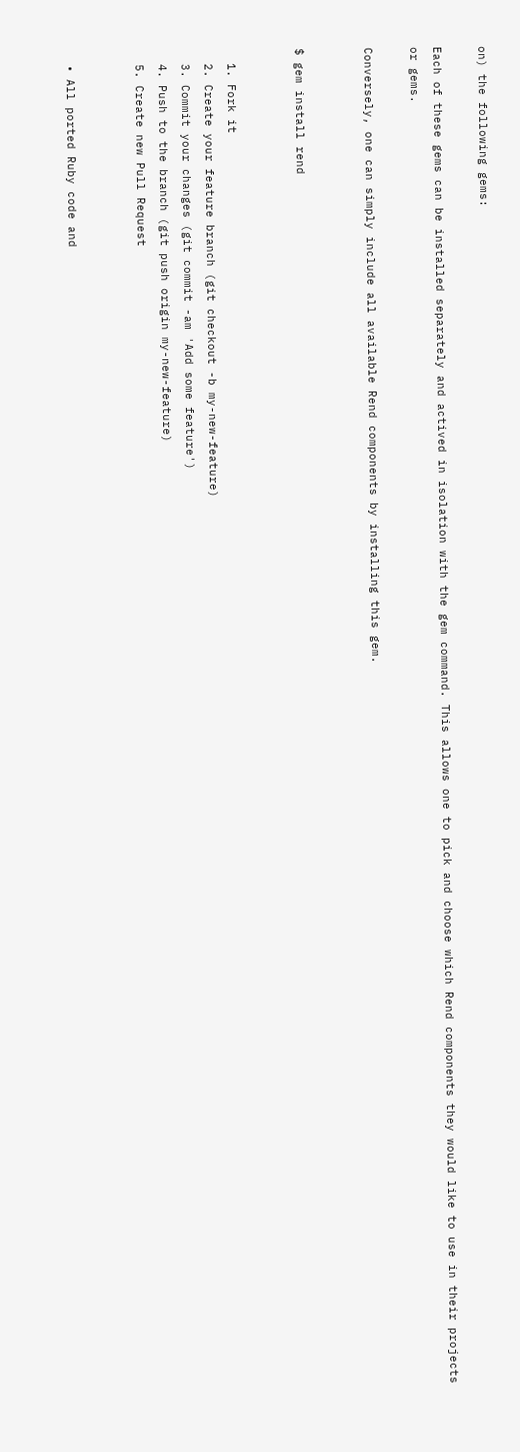on) the following gems:

Each of these gems can be installed separately and actived in isolation with the gem command. This allows one to pick and choose which Rend components they would like to use in their projects or gems.

Conversely, one can simply include all available Rend components by installing this gem.


$ gem install rend


  1. Fork it
  2. Create your feature branch (git checkout -b my-new-feature)
  3. Commit your changes (git commit -am 'Add some feature')
  4. Push to the branch (git push origin my-new-feature)
  5. Create new Pull Request


  • All ported Ruby code and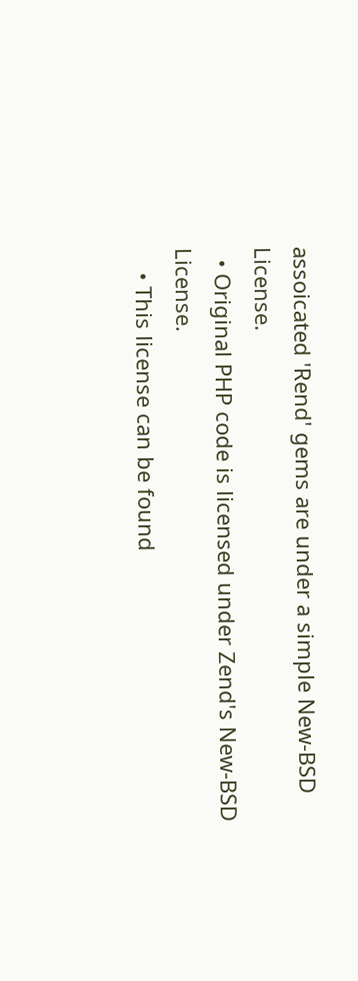assoicated 'Rend' gems are under a simple New-BSD License.
  • Original PHP code is licensed under Zend's New-BSD License.
    • This license can be found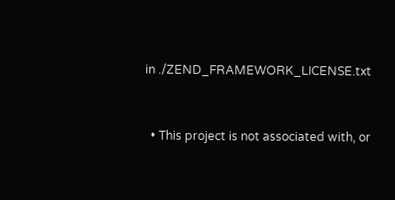in ./ZEND_FRAMEWORK_LICENSE.txt


  • This project is not associated with, or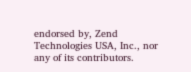endorsed by, Zend Technologies USA, Inc., nor any of its contributors.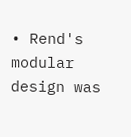• Rend's modular design was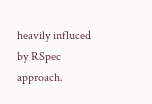heavily influced by RSpec approach.